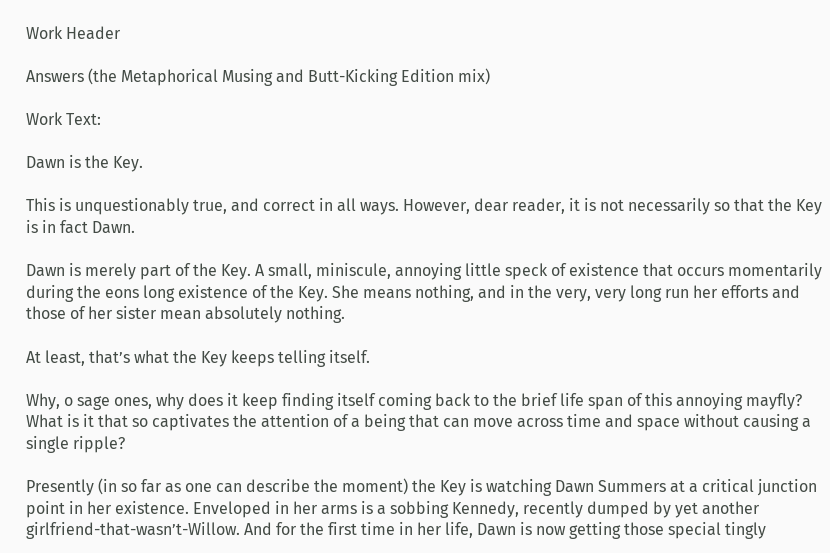Work Header

Answers (the Metaphorical Musing and Butt-Kicking Edition mix)

Work Text:

Dawn is the Key.

This is unquestionably true, and correct in all ways. However, dear reader, it is not necessarily so that the Key is in fact Dawn.

Dawn is merely part of the Key. A small, miniscule, annoying little speck of existence that occurs momentarily during the eons long existence of the Key. She means nothing, and in the very, very long run her efforts and those of her sister mean absolutely nothing.

At least, that’s what the Key keeps telling itself.

Why, o sage ones, why does it keep finding itself coming back to the brief life span of this annoying mayfly? What is it that so captivates the attention of a being that can move across time and space without causing a single ripple?

Presently (in so far as one can describe the moment) the Key is watching Dawn Summers at a critical junction point in her existence. Enveloped in her arms is a sobbing Kennedy, recently dumped by yet another girlfriend-that-wasn’t-Willow. And for the first time in her life, Dawn is now getting those special tingly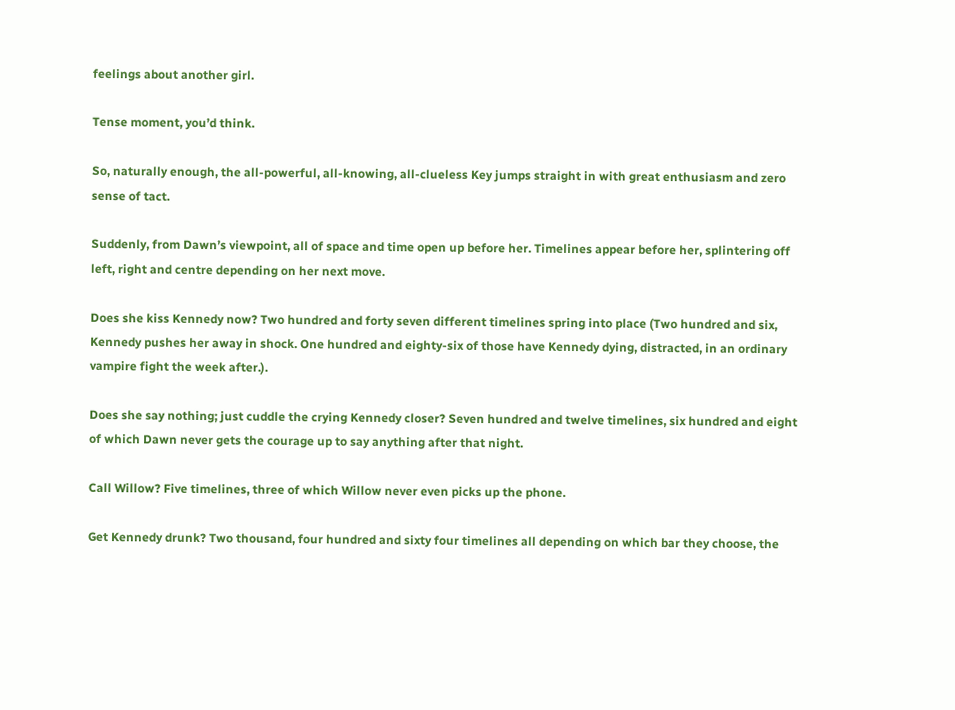feelings about another girl.

Tense moment, you’d think.

So, naturally enough, the all-powerful, all-knowing, all-clueless Key jumps straight in with great enthusiasm and zero sense of tact.

Suddenly, from Dawn’s viewpoint, all of space and time open up before her. Timelines appear before her, splintering off left, right and centre depending on her next move.

Does she kiss Kennedy now? Two hundred and forty seven different timelines spring into place (Two hundred and six, Kennedy pushes her away in shock. One hundred and eighty-six of those have Kennedy dying, distracted, in an ordinary vampire fight the week after.).

Does she say nothing; just cuddle the crying Kennedy closer? Seven hundred and twelve timelines, six hundred and eight of which Dawn never gets the courage up to say anything after that night.

Call Willow? Five timelines, three of which Willow never even picks up the phone.

Get Kennedy drunk? Two thousand, four hundred and sixty four timelines all depending on which bar they choose, the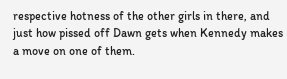respective hotness of the other girls in there, and just how pissed off Dawn gets when Kennedy makes a move on one of them.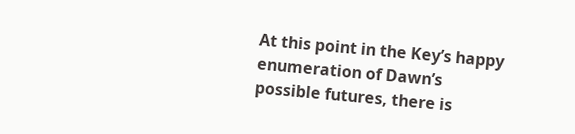At this point in the Key’s happy enumeration of Dawn’s possible futures, there is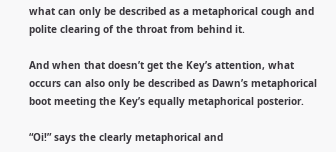what can only be described as a metaphorical cough and polite clearing of the throat from behind it.

And when that doesn’t get the Key’s attention, what occurs can also only be described as Dawn’s metaphorical boot meeting the Key’s equally metaphorical posterior.

“Oi!” says the clearly metaphorical and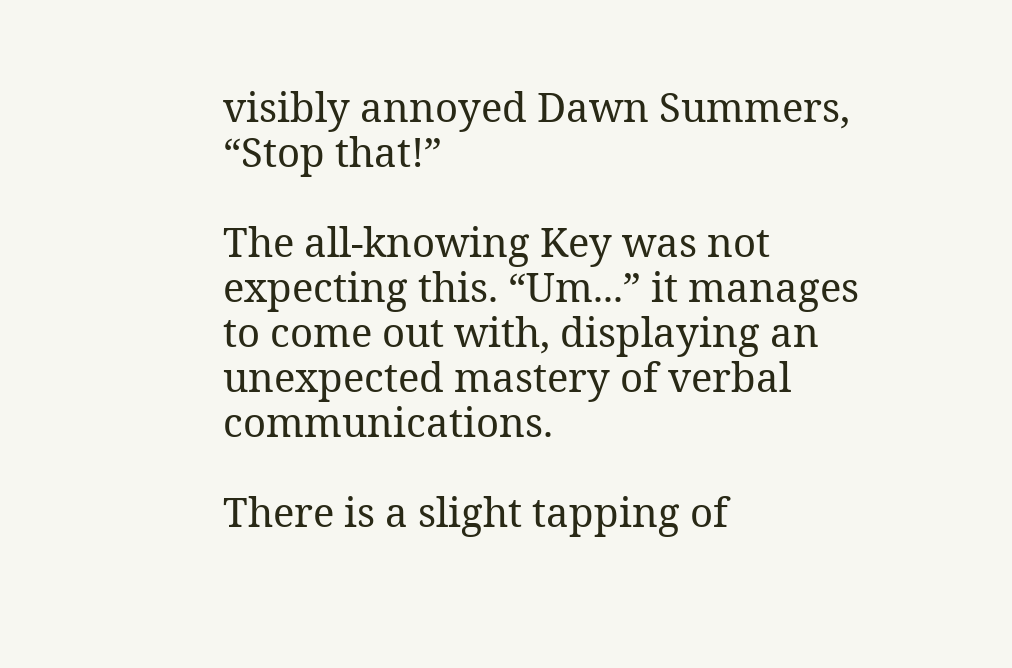visibly annoyed Dawn Summers, “Stop that!”

The all-knowing Key was not expecting this. “Um...” it manages to come out with, displaying an unexpected mastery of verbal communications.

There is a slight tapping of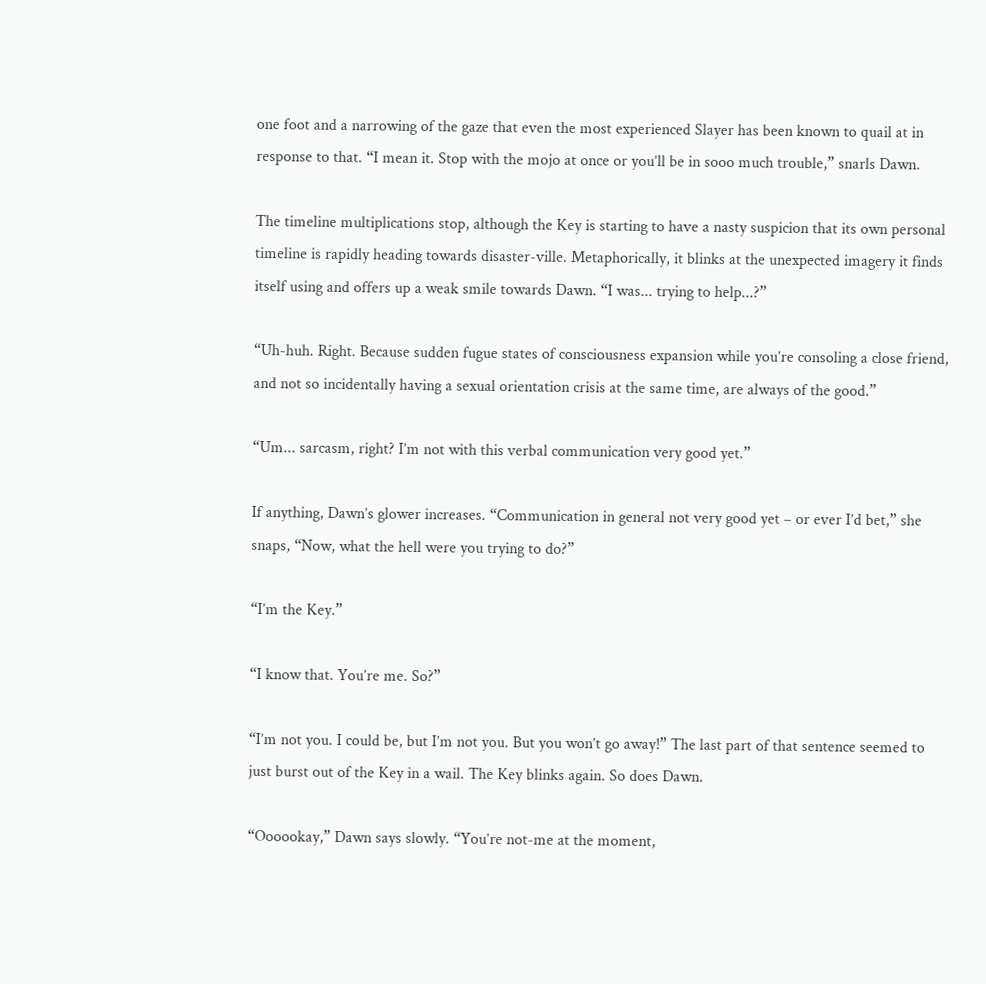one foot and a narrowing of the gaze that even the most experienced Slayer has been known to quail at in response to that. “I mean it. Stop with the mojo at once or you’ll be in sooo much trouble,” snarls Dawn.

The timeline multiplications stop, although the Key is starting to have a nasty suspicion that its own personal timeline is rapidly heading towards disaster-ville. Metaphorically, it blinks at the unexpected imagery it finds itself using and offers up a weak smile towards Dawn. “I was... trying to help...?”

“Uh-huh. Right. Because sudden fugue states of consciousness expansion while you’re consoling a close friend, and not so incidentally having a sexual orientation crisis at the same time, are always of the good.”

“Um... sarcasm, right? I’m not with this verbal communication very good yet.”

If anything, Dawn’s glower increases. “Communication in general not very good yet – or ever I’d bet,” she snaps, “Now, what the hell were you trying to do?”

“I’m the Key.”

“I know that. You’re me. So?”

“I’m not you. I could be, but I’m not you. But you won’t go away!” The last part of that sentence seemed to just burst out of the Key in a wail. The Key blinks again. So does Dawn.

“Oooookay,” Dawn says slowly. “You’re not-me at the moment,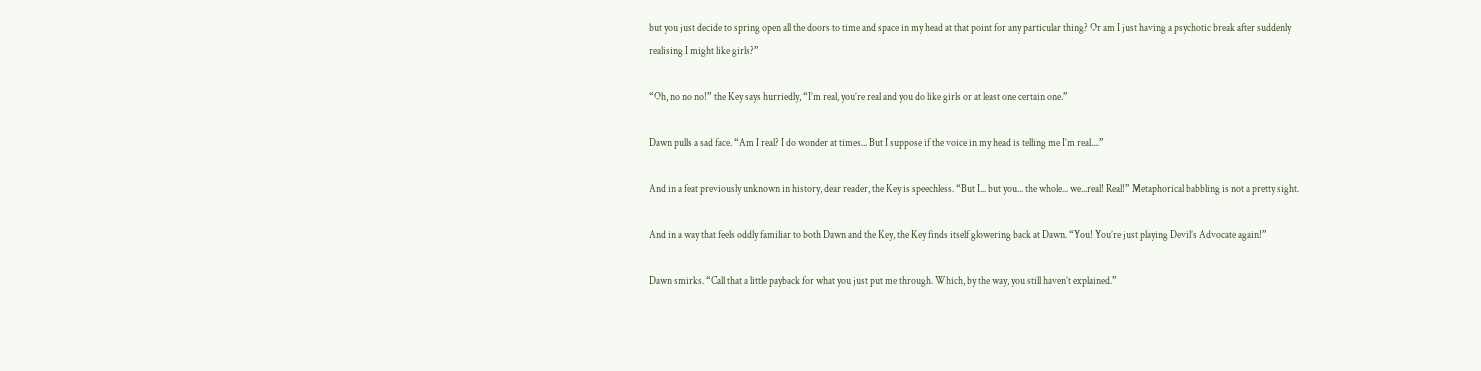but you just decide to spring open all the doors to time and space in my head at that point for any particular thing? Or am I just having a psychotic break after suddenly realising I might like girls?”

“Oh, no no no!” the Key says hurriedly, “I’m real, you’re real and you do like girls or at least one certain one.”

Dawn pulls a sad face. “Am I real? I do wonder at times... But I suppose if the voice in my head is telling me I’m real....”

And in a feat previously unknown in history, dear reader, the Key is speechless. “But I... but you... the whole... we...real! Real!” Metaphorical babbling is not a pretty sight.

And in a way that feels oddly familiar to both Dawn and the Key, the Key finds itself glowering back at Dawn. “You! You’re just playing Devil’s Advocate again!”

Dawn smirks. “Call that a little payback for what you just put me through. Which, by the way, you still haven’t explained.”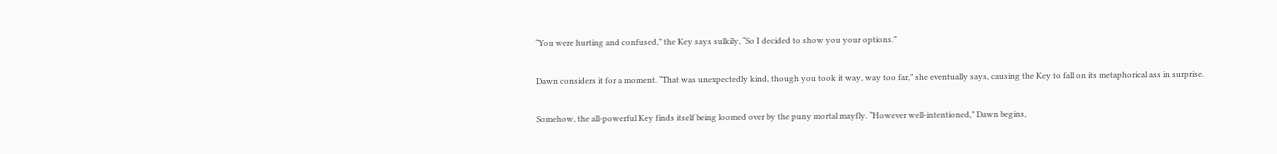“You were hurting and confused,” the Key says sulkily, “So I decided to show you your options.”

Dawn considers it for a moment. “That was unexpectedly kind, though you took it way, way too far,” she eventually says, causing the Key to fall on its metaphorical ass in surprise.

Somehow, the all-powerful Key finds itself being loomed over by the puny mortal mayfly. “However well-intentioned,” Dawn begins,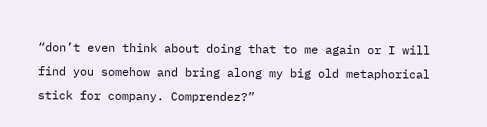“don’t even think about doing that to me again or I will find you somehow and bring along my big old metaphorical stick for company. Comprendez?”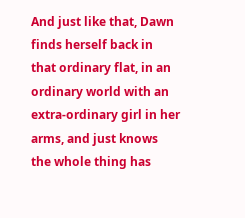And just like that, Dawn finds herself back in that ordinary flat, in an ordinary world with an extra-ordinary girl in her arms, and just knows the whole thing has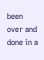been over and done in a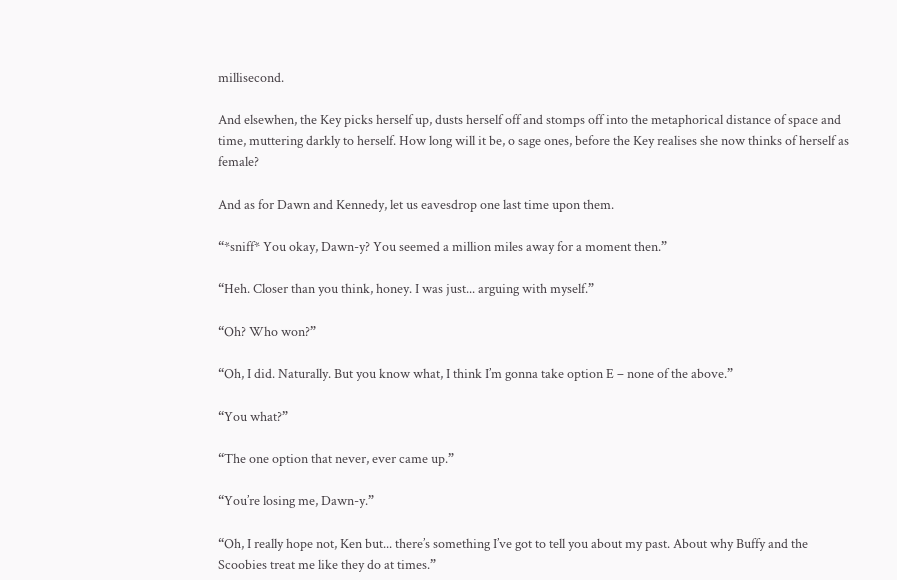millisecond.

And elsewhen, the Key picks herself up, dusts herself off and stomps off into the metaphorical distance of space and time, muttering darkly to herself. How long will it be, o sage ones, before the Key realises she now thinks of herself as female?

And as for Dawn and Kennedy, let us eavesdrop one last time upon them.

“*sniff* You okay, Dawn-y? You seemed a million miles away for a moment then.”

“Heh. Closer than you think, honey. I was just... arguing with myself.”

“Oh? Who won?”

“Oh, I did. Naturally. But you know what, I think I’m gonna take option E – none of the above.”

“You what?”

“The one option that never, ever came up.”

“You’re losing me, Dawn-y.”

“Oh, I really hope not, Ken but... there’s something I’ve got to tell you about my past. About why Buffy and the Scoobies treat me like they do at times.”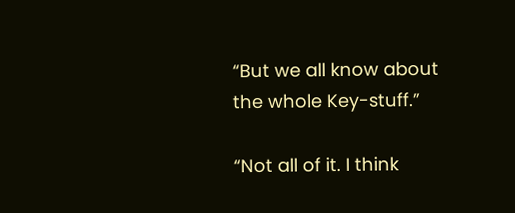“But we all know about the whole Key-stuff.”

“Not all of it. I think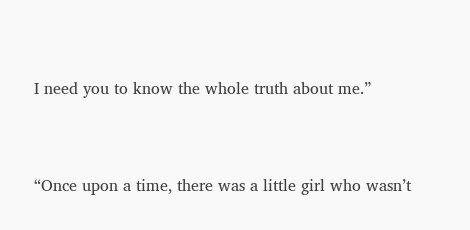I need you to know the whole truth about me.”


“Once upon a time, there was a little girl who wasn’t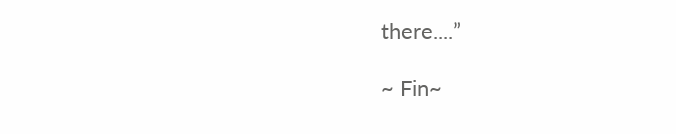there....”

~ Fin~